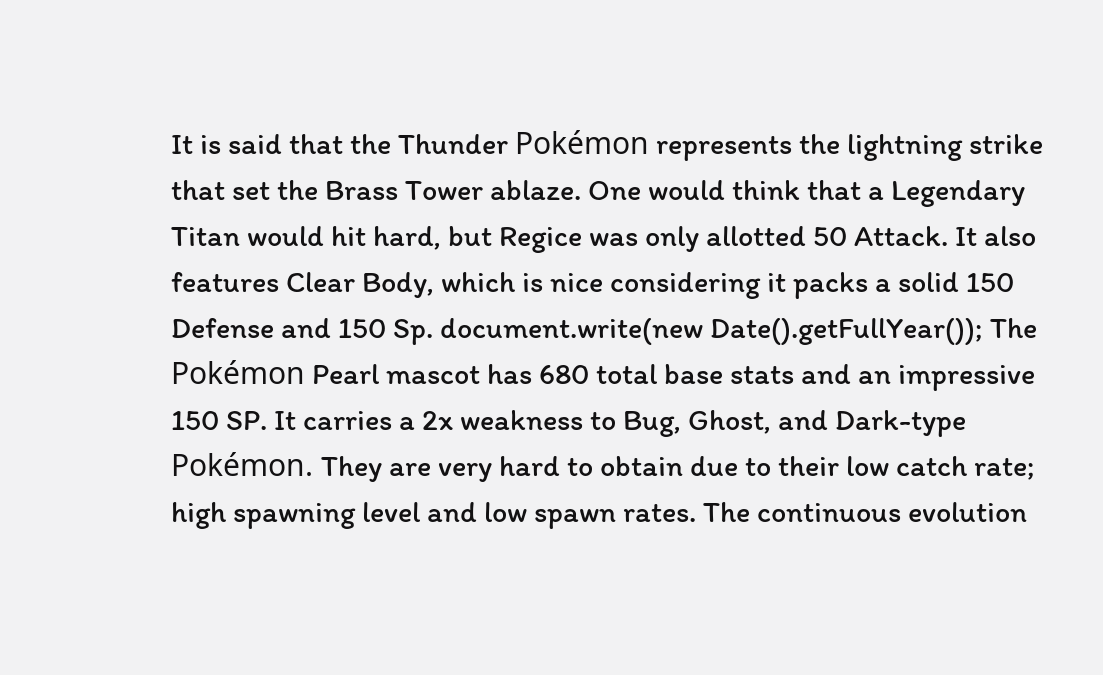It is said that the Thunder Pokémon represents the lightning strike that set the Brass Tower ablaze. One would think that a Legendary Titan would hit hard, but Regice was only allotted 50 Attack. It also features Clear Body, which is nice considering it packs a solid 150 Defense and 150 Sp. document.write(new Date().getFullYear()); The Pokémon Pearl mascot has 680 total base stats and an impressive 150 SP. It carries a 2x weakness to Bug, Ghost, and Dark-type Pokémon. They are very hard to obtain due to their low catch rate; high spawning level and low spawn rates. The continuous evolution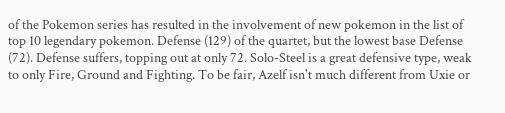of the Pokemon series has resulted in the involvement of new pokemon in the list of top 10 legendary pokemon. Defense (129) of the quartet, but the lowest base Defense (72). Defense suffers, topping out at only 72. Solo-Steel is a great defensive type, weak to only Fire, Ground and Fighting. To be fair, Azelf isn't much different from Uxie or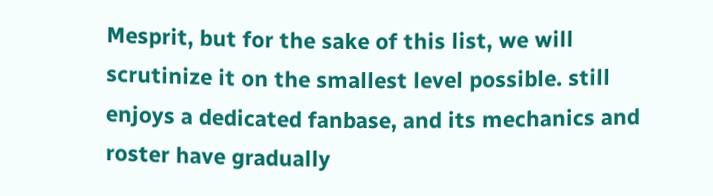Mesprit, but for the sake of this list, we will scrutinize it on the smallest level possible. still enjoys a dedicated fanbase, and its mechanics and roster have gradually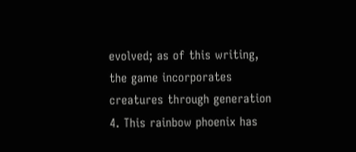evolved; as of this writing, the game incorporates creatures through generation 4. This rainbow phoenix has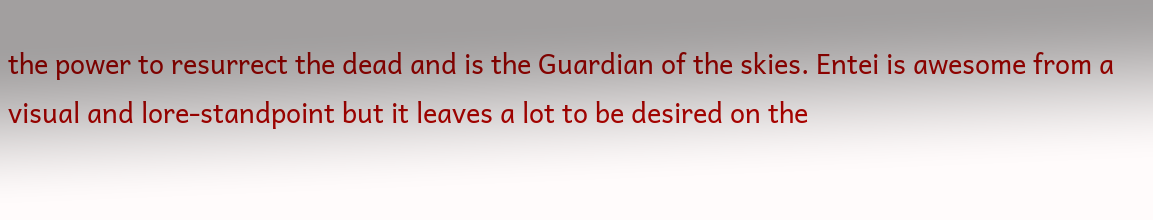the power to resurrect the dead and is the Guardian of the skies. Entei is awesome from a visual and lore-standpoint but it leaves a lot to be desired on the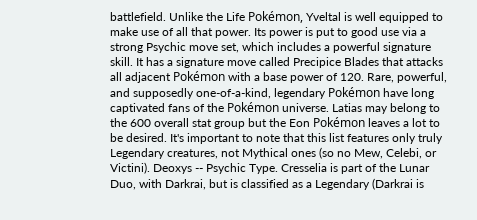battlefield. Unlike the Life Pokémon, Yveltal is well equipped to make use of all that power. Its power is put to good use via a strong Psychic move set, which includes a powerful signature skill. It has a signature move called Precipice Blades that attacks all adjacent Pokémon with a base power of 120. Rare, powerful, and supposedly one-of-a-kind, legendary Pokémon have long captivated fans of the Pokémon universe. Latias may belong to the 600 overall stat group but the Eon Pokémon leaves a lot to be desired. It's important to note that this list features only truly Legendary creatures, not Mythical ones (so no Mew, Celebi, or Victini). Deoxys -- Psychic Type. Cresselia is part of the Lunar Duo, with Darkrai, but is classified as a Legendary (Darkrai is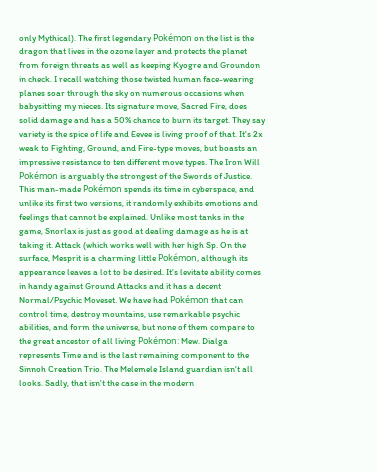only Mythical). The first legendary Pokémon on the list is the dragon that lives in the ozone layer and protects the planet from foreign threats as well as keeping Kyogre and Groundon in check. I recall watching those twisted human face-wearing planes soar through the sky on numerous occasions when babysitting my nieces. Its signature move, Sacred Fire, does solid damage and has a 50% chance to burn its target. They say variety is the spice of life and Eevee is living proof of that. It's 2x weak to Fighting, Ground, and Fire-type moves, but boasts an impressive resistance to ten different move types. The Iron Will Pokémon is arguably the strongest of the Swords of Justice. This man-made Pokémon spends its time in cyberspace, and unlike its first two versions, it randomly exhibits emotions and feelings that cannot be explained. Unlike most tanks in the game, Snorlax is just as good at dealing damage as he is at taking it. Attack (which works well with her high Sp. On the surface, Mesprit is a charming little Pokémon, although its appearance leaves a lot to be desired. It's levitate ability comes in handy against Ground Attacks and it has a decent Normal/Psychic Moveset. We have had Pokémon that can control time, destroy mountains, use remarkable psychic abilities, and form the universe, but none of them compare to the great ancestor of all living Pokémon: Mew. Dialga represents Time and is the last remaining component to the Sinnoh Creation Trio. The Melemele Island guardian isn't all looks. Sadly, that isn't the case in the modern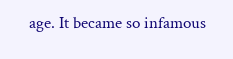age. It became so infamous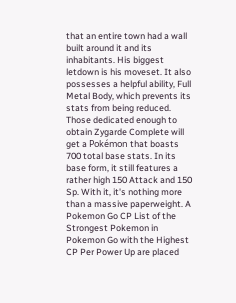that an entire town had a wall built around it and its inhabitants. His biggest letdown is his moveset. It also possesses a helpful ability, Full Metal Body, which prevents its stats from being reduced. Those dedicated enough to obtain Zygarde Complete will get a Pokémon that boasts 700 total base stats. In its base form, it still features a rather high 150 Attack and 150 Sp. With it, it's nothing more than a massive paperweight. A Pokemon Go CP List of the Strongest Pokemon in Pokemon Go with the Highest CP Per Power Up are placed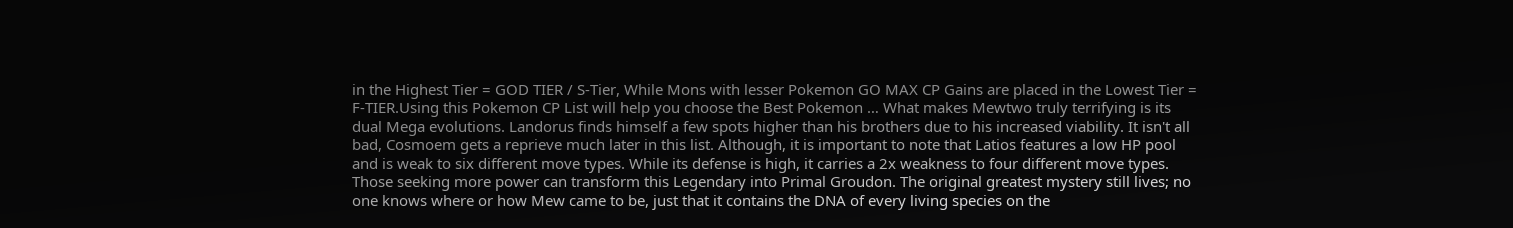in the Highest Tier = GOD TIER / S-Tier, While Mons with lesser Pokemon GO MAX CP Gains are placed in the Lowest Tier = F-TIER.Using this Pokemon CP List will help you choose the Best Pokemon … What makes Mewtwo truly terrifying is its dual Mega evolutions. Landorus finds himself a few spots higher than his brothers due to his increased viability. It isn't all bad, Cosmoem gets a reprieve much later in this list. Although, it is important to note that Latios features a low HP pool and is weak to six different move types. While its defense is high, it carries a 2x weakness to four different move types. Those seeking more power can transform this Legendary into Primal Groudon. The original greatest mystery still lives; no one knows where or how Mew came to be, just that it contains the DNA of every living species on the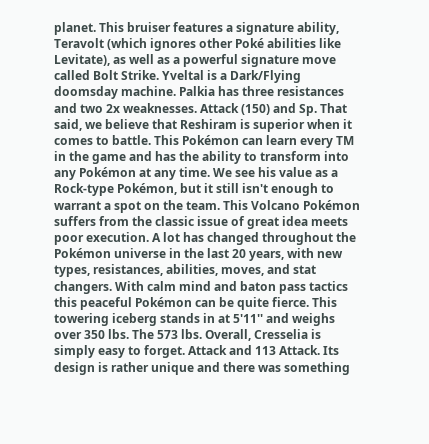planet. This bruiser features a signature ability, Teravolt (which ignores other Poké abilities like Levitate), as well as a powerful signature move called Bolt Strike. Yveltal is a Dark/Flying doomsday machine. Palkia has three resistances and two 2x weaknesses. Attack (150) and Sp. That said, we believe that Reshiram is superior when it comes to battle. This Pokémon can learn every TM in the game and has the ability to transform into any Pokémon at any time. We see his value as a Rock-type Pokémon, but it still isn't enough to warrant a spot on the team. This Volcano Pokémon suffers from the classic issue of great idea meets poor execution. A lot has changed throughout the Pokémon universe in the last 20 years, with new types, resistances, abilities, moves, and stat changers. With calm mind and baton pass tactics this peaceful Pokémon can be quite fierce. This towering iceberg stands in at 5'11'' and weighs over 350 lbs. The 573 lbs. Overall, Cresselia is simply easy to forget. Attack and 113 Attack. Its design is rather unique and there was something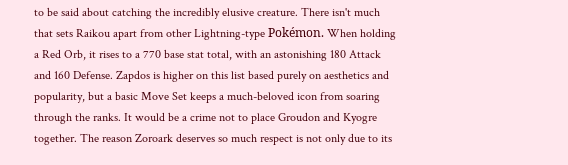to be said about catching the incredibly elusive creature. There isn't much that sets Raikou apart from other Lightning-type Pokémon. When holding a Red Orb, it rises to a 770 base stat total, with an astonishing 180 Attack and 160 Defense. Zapdos is higher on this list based purely on aesthetics and popularity, but a basic Move Set keeps a much-beloved icon from soaring through the ranks. It would be a crime not to place Groudon and Kyogre together. The reason Zoroark deserves so much respect is not only due to its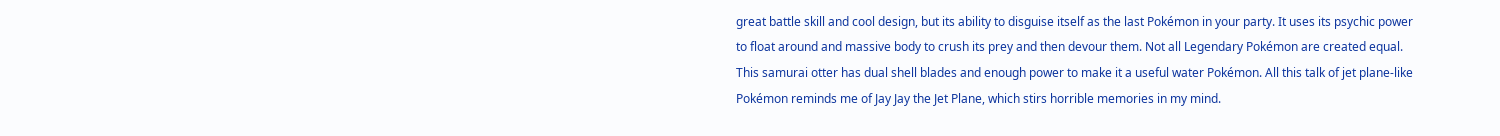great battle skill and cool design, but its ability to disguise itself as the last Pokémon in your party. It uses its psychic power to float around and massive body to crush its prey and then devour them. Not all Legendary Pokémon are created equal. This samurai otter has dual shell blades and enough power to make it a useful water Pokémon. All this talk of jet plane-like Pokémon reminds me of Jay Jay the Jet Plane, which stirs horrible memories in my mind.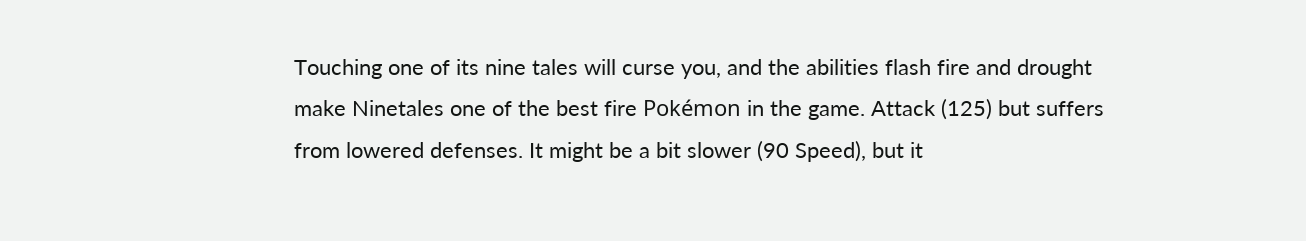Touching one of its nine tales will curse you, and the abilities flash fire and drought make Ninetales one of the best fire Pokémon in the game. Attack (125) but suffers from lowered defenses. It might be a bit slower (90 Speed), but it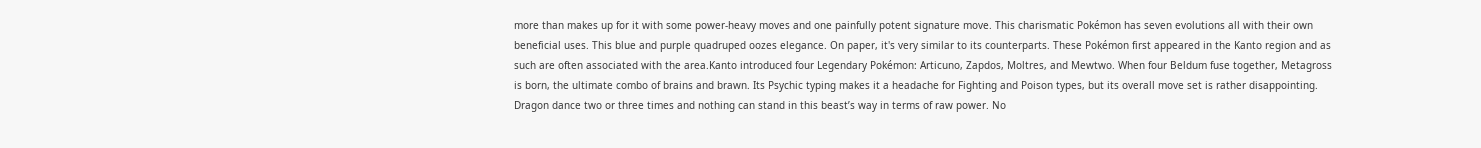more than makes up for it with some power-heavy moves and one painfully potent signature move. This charismatic Pokémon has seven evolutions all with their own beneficial uses. This blue and purple quadruped oozes elegance. On paper, it's very similar to its counterparts. These Pokémon first appeared in the Kanto region and as such are often associated with the area.Kanto introduced four Legendary Pokémon: Articuno, Zapdos, Moltres, and Mewtwo. When four Beldum fuse together, Metagross is born, the ultimate combo of brains and brawn. Its Psychic typing makes it a headache for Fighting and Poison types, but its overall move set is rather disappointing. Dragon dance two or three times and nothing can stand in this beast’s way in terms of raw power. No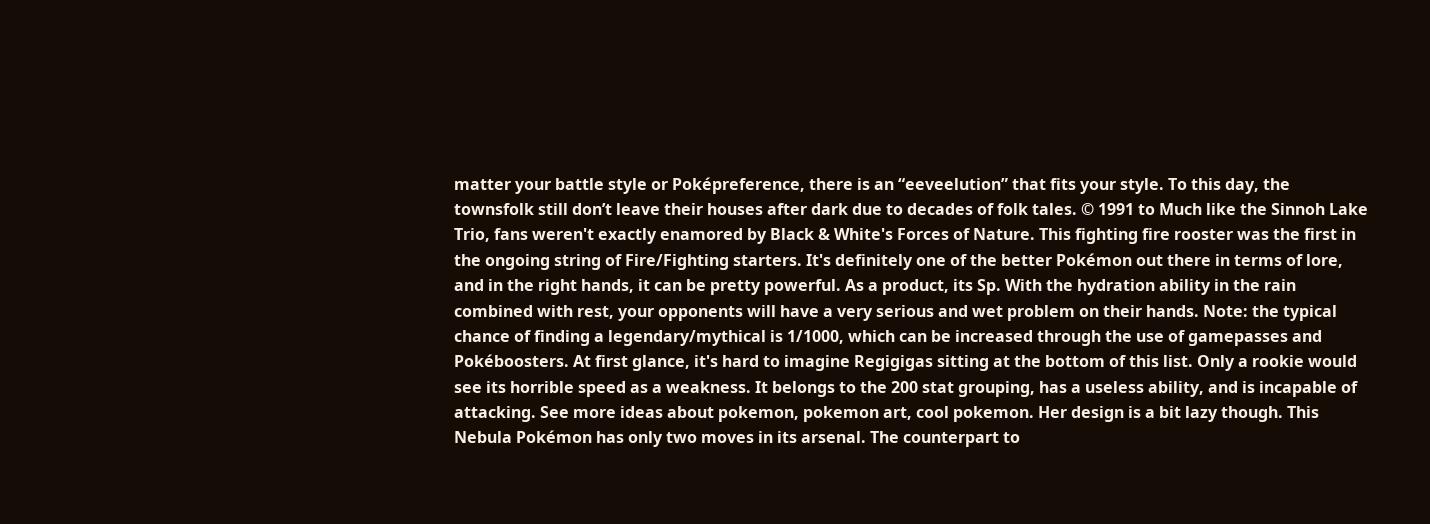matter your battle style or Poképreference, there is an “eeveelution” that fits your style. To this day, the townsfolk still don’t leave their houses after dark due to decades of folk tales. © 1991 to Much like the Sinnoh Lake Trio, fans weren't exactly enamored by Black & White's Forces of Nature. This fighting fire rooster was the first in the ongoing string of Fire/Fighting starters. It's definitely one of the better Pokémon out there in terms of lore, and in the right hands, it can be pretty powerful. As a product, its Sp. With the hydration ability in the rain combined with rest, your opponents will have a very serious and wet problem on their hands. Note: the typical chance of finding a legendary/mythical is 1/1000, which can be increased through the use of gamepasses and Pokéboosters. At first glance, it's hard to imagine Regigigas sitting at the bottom of this list. Only a rookie would see its horrible speed as a weakness. It belongs to the 200 stat grouping, has a useless ability, and is incapable of attacking. See more ideas about pokemon, pokemon art, cool pokemon. Her design is a bit lazy though. This Nebula Pokémon has only two moves in its arsenal. The counterpart to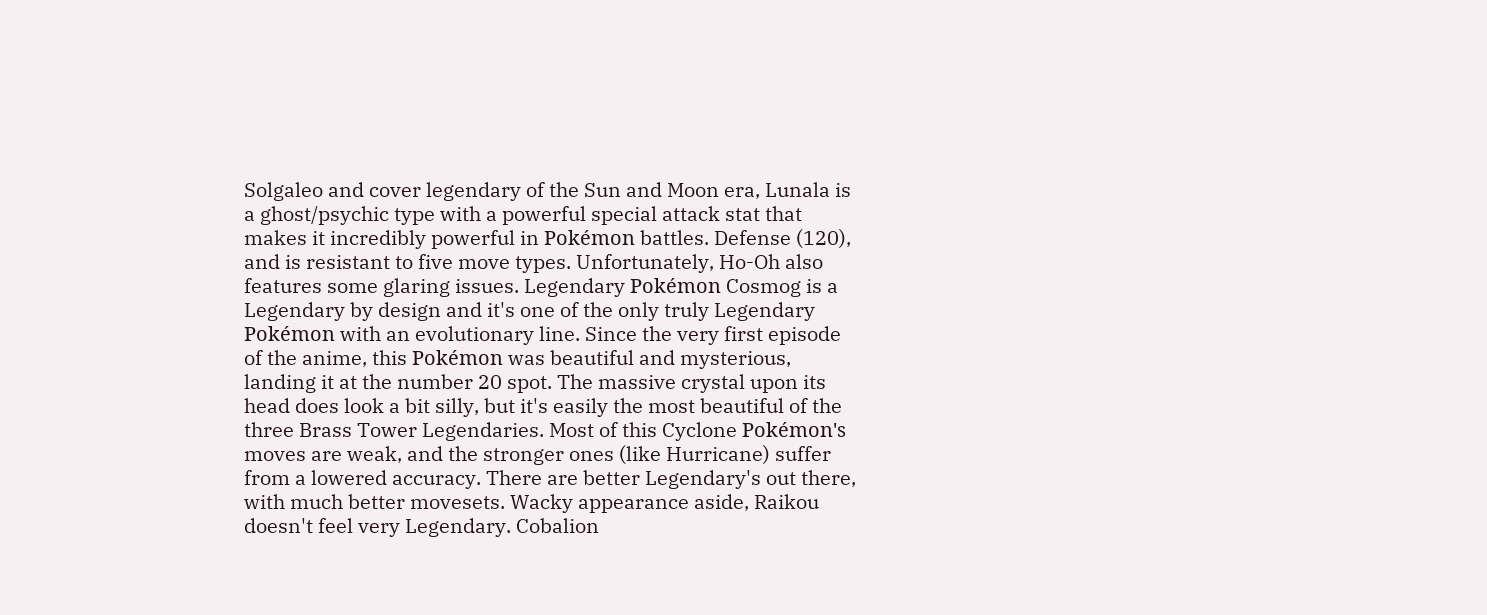Solgaleo and cover legendary of the Sun and Moon era, Lunala is a ghost/psychic type with a powerful special attack stat that makes it incredibly powerful in Pokémon battles. Defense (120), and is resistant to five move types. Unfortunately, Ho-Oh also features some glaring issues. Legendary Pokémon Cosmog is a Legendary by design and it's one of the only truly Legendary Pokémon with an evolutionary line. Since the very first episode of the anime, this Pokémon was beautiful and mysterious, landing it at the number 20 spot. The massive crystal upon its head does look a bit silly, but it's easily the most beautiful of the three Brass Tower Legendaries. Most of this Cyclone Pokémon's moves are weak, and the stronger ones (like Hurricane) suffer from a lowered accuracy. There are better Legendary's out there, with much better movesets. Wacky appearance aside, Raikou doesn't feel very Legendary. Cobalion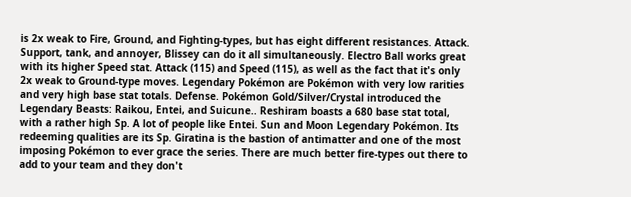is 2x weak to Fire, Ground, and Fighting-types, but has eight different resistances. Attack. Support, tank, and annoyer, Blissey can do it all simultaneously. Electro Ball works great with its higher Speed stat. Attack (115) and Speed (115), as well as the fact that it's only 2x weak to Ground-type moves. Legendary Pokémon are Pokémon with very low rarities and very high base stat totals. Defense. Pokémon Gold/Silver/Crystal introduced the Legendary Beasts: Raikou, Entei, and Suicune.. Reshiram boasts a 680 base stat total, with a rather high Sp. A lot of people like Entei. Sun and Moon Legendary Pokémon. Its redeeming qualities are its Sp. Giratina is the bastion of antimatter and one of the most imposing Pokémon to ever grace the series. There are much better fire-types out there to add to your team and they don't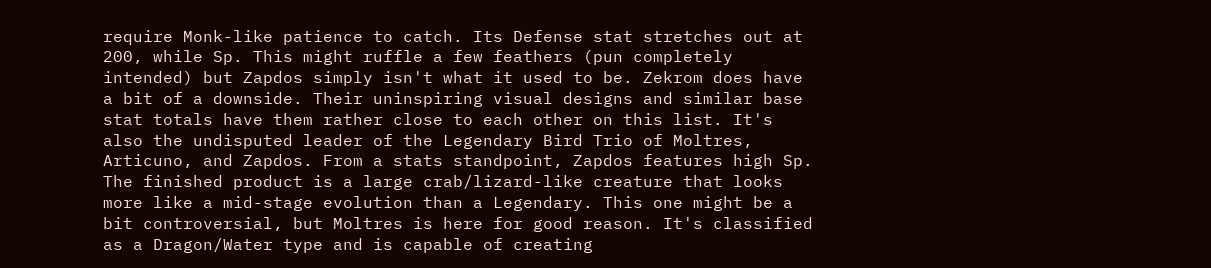require Monk-like patience to catch. Its Defense stat stretches out at 200, while Sp. This might ruffle a few feathers (pun completely intended) but Zapdos simply isn't what it used to be. Zekrom does have a bit of a downside. Their uninspiring visual designs and similar base stat totals have them rather close to each other on this list. It's also the undisputed leader of the Legendary Bird Trio of Moltres, Articuno, and Zapdos. From a stats standpoint, Zapdos features high Sp. The finished product is a large crab/lizard-like creature that looks more like a mid-stage evolution than a Legendary. This one might be a bit controversial, but Moltres is here for good reason. It's classified as a Dragon/Water type and is capable of creating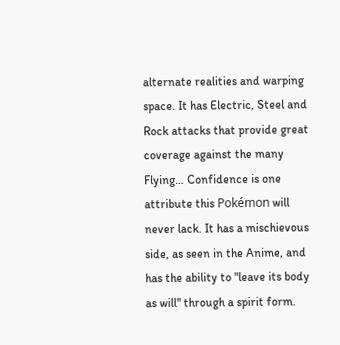alternate realities and warping space. It has Electric, Steel and Rock attacks that provide great coverage against the many Flying… Confidence is one attribute this Pokémon will never lack. It has a mischievous side, as seen in the Anime, and has the ability to "leave its body as will" through a spirit form.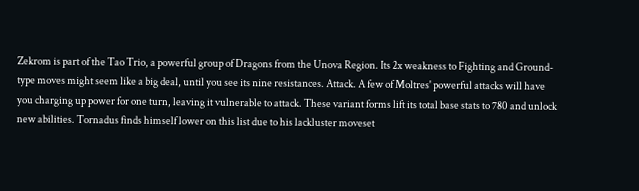Zekrom is part of the Tao Trio, a powerful group of Dragons from the Unova Region. Its 2x weakness to Fighting and Ground-type moves might seem like a big deal, until you see its nine resistances. Attack. A few of Moltres' powerful attacks will have you charging up power for one turn, leaving it vulnerable to attack. These variant forms lift its total base stats to 780 and unlock new abilities. Tornadus finds himself lower on this list due to his lackluster moveset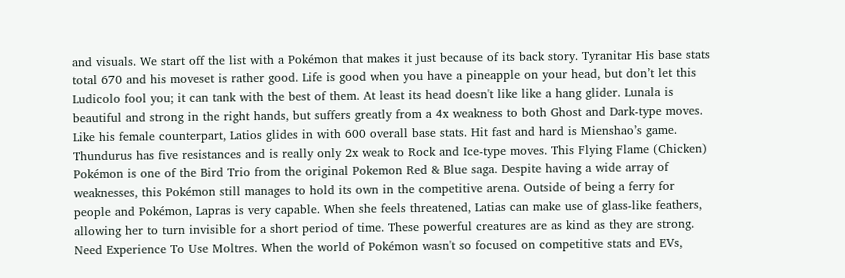and visuals. We start off the list with a Pokémon that makes it just because of its back story. Tyranitar His base stats total 670 and his moveset is rather good. Life is good when you have a pineapple on your head, but don’t let this Ludicolo fool you; it can tank with the best of them. At least its head doesn't like like a hang glider. Lunala is beautiful and strong in the right hands, but suffers greatly from a 4x weakness to both Ghost and Dark-type moves. Like his female counterpart, Latios glides in with 600 overall base stats. Hit fast and hard is Mienshao’s game. Thundurus has five resistances and is really only 2x weak to Rock and Ice-type moves. This Flying Flame (Chicken) Pokémon is one of the Bird Trio from the original Pokemon Red & Blue saga. Despite having a wide array of weaknesses, this Pokémon still manages to hold its own in the competitive arena. Outside of being a ferry for people and Pokémon, Lapras is very capable. When she feels threatened, Latias can make use of glass-like feathers, allowing her to turn invisible for a short period of time. These powerful creatures are as kind as they are strong. Need Experience To Use Moltres. When the world of Pokémon wasn't so focused on competitive stats and EVs,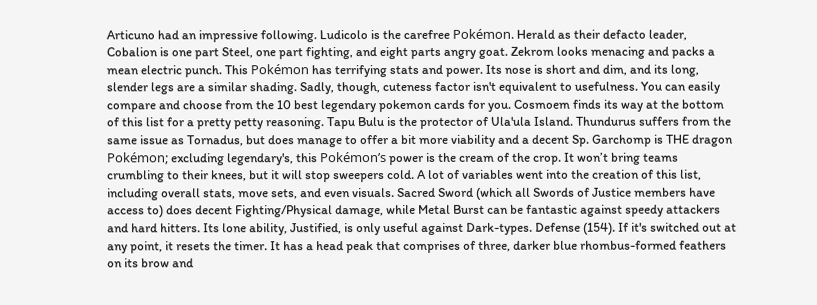Articuno had an impressive following. Ludicolo is the carefree Pokémon. Herald as their defacto leader, Cobalion is one part Steel, one part fighting, and eight parts angry goat. Zekrom looks menacing and packs a mean electric punch. This Pokémon has terrifying stats and power. Its nose is short and dim, and its long, slender legs are a similar shading. Sadly, though, cuteness factor isn't equivalent to usefulness. You can easily compare and choose from the 10 best legendary pokemon cards for you. Cosmoem finds its way at the bottom of this list for a pretty petty reasoning. Tapu Bulu is the protector of Ula'ula Island. Thundurus suffers from the same issue as Tornadus, but does manage to offer a bit more viability and a decent Sp. Garchomp is THE dragon Pokémon; excluding legendary's, this Pokémon’s power is the cream of the crop. It won’t bring teams crumbling to their knees, but it will stop sweepers cold. A lot of variables went into the creation of this list, including overall stats, move sets, and even visuals. Sacred Sword (which all Swords of Justice members have access to) does decent Fighting/Physical damage, while Metal Burst can be fantastic against speedy attackers and hard hitters. Its lone ability, Justified, is only useful against Dark-types. Defense (154). If it's switched out at any point, it resets the timer. It has a head peak that comprises of three, darker blue rhombus-formed feathers on its brow and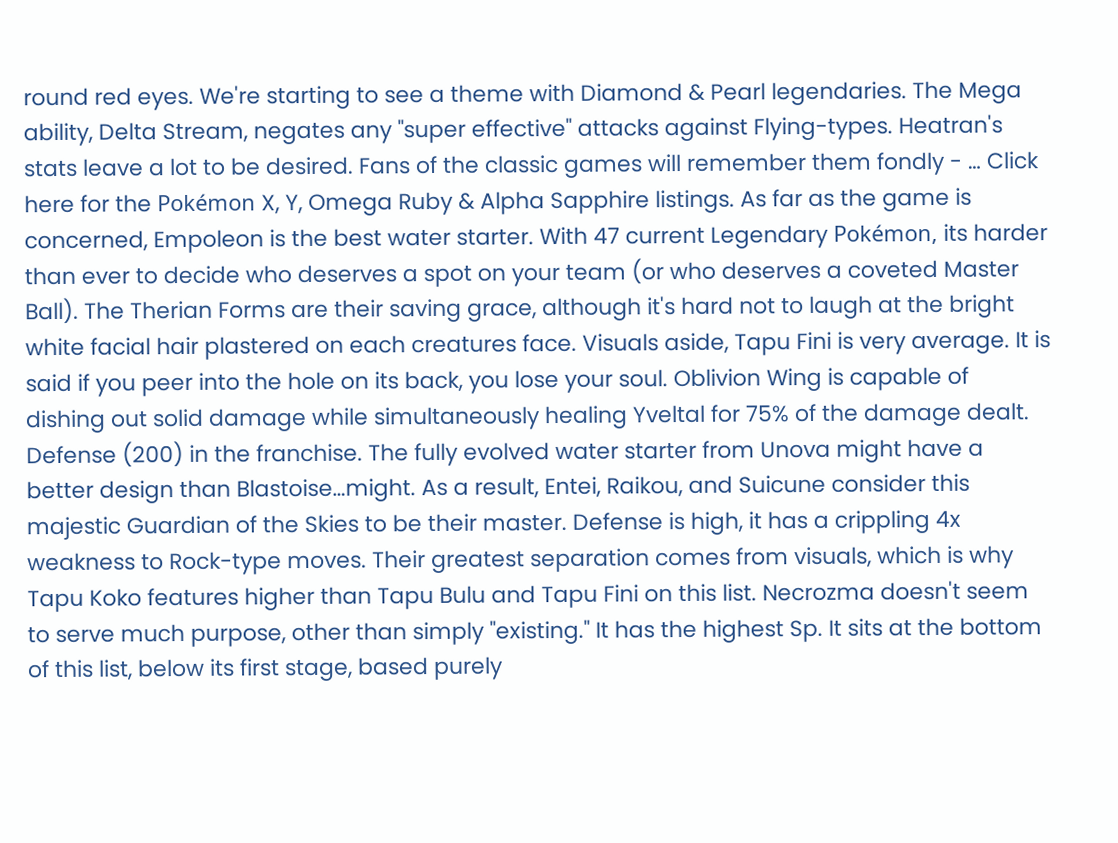round red eyes. We're starting to see a theme with Diamond & Pearl legendaries. The Mega ability, Delta Stream, negates any "super effective" attacks against Flying-types. Heatran's stats leave a lot to be desired. Fans of the classic games will remember them fondly - … Click here for the Pokémon X, Y, Omega Ruby & Alpha Sapphire listings. As far as the game is concerned, Empoleon is the best water starter. With 47 current Legendary Pokémon, its harder than ever to decide who deserves a spot on your team (or who deserves a coveted Master Ball). The Therian Forms are their saving grace, although it's hard not to laugh at the bright white facial hair plastered on each creatures face. Visuals aside, Tapu Fini is very average. It is said if you peer into the hole on its back, you lose your soul. Oblivion Wing is capable of dishing out solid damage while simultaneously healing Yveltal for 75% of the damage dealt. Defense (200) in the franchise. The fully evolved water starter from Unova might have a better design than Blastoise…might. As a result, Entei, Raikou, and Suicune consider this majestic Guardian of the Skies to be their master. Defense is high, it has a crippling 4x weakness to Rock-type moves. Their greatest separation comes from visuals, which is why Tapu Koko features higher than Tapu Bulu and Tapu Fini on this list. Necrozma doesn't seem to serve much purpose, other than simply "existing." It has the highest Sp. It sits at the bottom of this list, below its first stage, based purely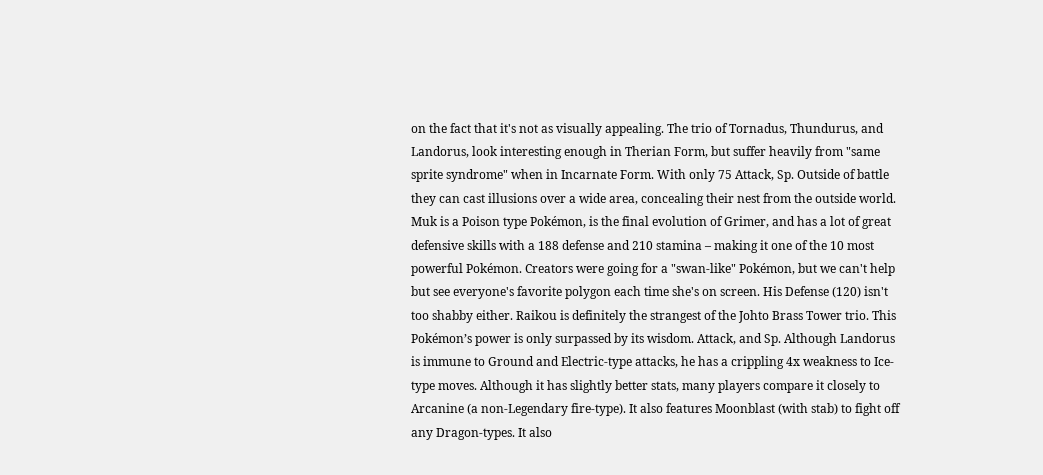on the fact that it's not as visually appealing. The trio of Tornadus, Thundurus, and Landorus, look interesting enough in Therian Form, but suffer heavily from "same sprite syndrome" when in Incarnate Form. With only 75 Attack, Sp. Outside of battle they can cast illusions over a wide area, concealing their nest from the outside world. Muk is a Poison type Pokémon, is the final evolution of Grimer, and has a lot of great defensive skills with a 188 defense and 210 stamina – making it one of the 10 most powerful Pokémon. Creators were going for a "swan-like" Pokémon, but we can't help but see everyone's favorite polygon each time she's on screen. His Defense (120) isn't too shabby either. Raikou is definitely the strangest of the Johto Brass Tower trio. This Pokémon’s power is only surpassed by its wisdom. Attack, and Sp. Although Landorus is immune to Ground and Electric-type attacks, he has a crippling 4x weakness to Ice-type moves. Although it has slightly better stats, many players compare it closely to Arcanine (a non-Legendary fire-type). It also features Moonblast (with stab) to fight off any Dragon-types. It also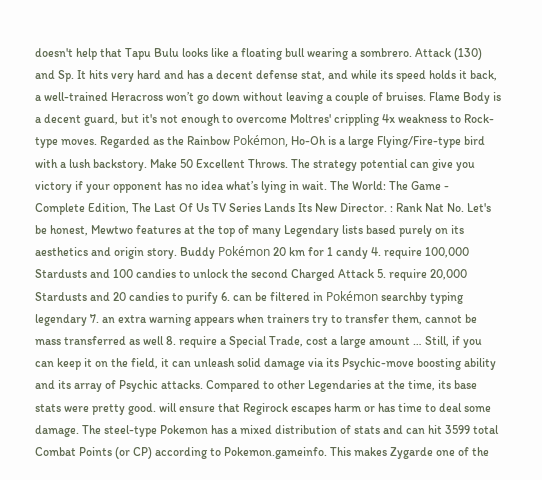doesn't help that Tapu Bulu looks like a floating bull wearing a sombrero. Attack (130) and Sp. It hits very hard and has a decent defense stat, and while its speed holds it back, a well-trained Heracross won’t go down without leaving a couple of bruises. Flame Body is a decent guard, but it's not enough to overcome Moltres' crippling 4x weakness to Rock-type moves. Regarded as the Rainbow Pokémon, Ho-Oh is a large Flying/Fire-type bird with a lush backstory. Make 50 Excellent Throws. The strategy potential can give you victory if your opponent has no idea what’s lying in wait. The World: The Game - Complete Edition, The Last Of Us TV Series Lands Its New Director. : Rank Nat No. Let's be honest, Mewtwo features at the top of many Legendary lists based purely on its aesthetics and origin story. Buddy Pokémon 20 km for 1 candy 4. require 100,000 Stardusts and 100 candies to unlock the second Charged Attack 5. require 20,000 Stardusts and 20 candies to purify 6. can be filtered in Pokémon searchby typing legendary 7. an extra warning appears when trainers try to transfer them, cannot be mass transferred as well 8. require a Special Trade, cost a large amount … Still, if you can keep it on the field, it can unleash solid damage via its Psychic-move boosting ability and its array of Psychic attacks. Compared to other Legendaries at the time, its base stats were pretty good. will ensure that Regirock escapes harm or has time to deal some damage. The steel-type Pokemon has a mixed distribution of stats and can hit 3599 total Combat Points (or CP) according to Pokemon.gameinfo. This makes Zygarde one of the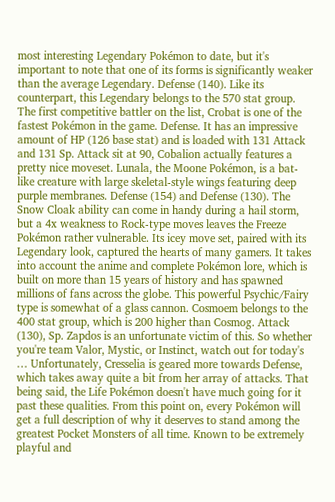most interesting Legendary Pokémon to date, but it's important to note that one of its forms is significantly weaker than the average Legendary. Defense (140). Like its counterpart, this Legendary belongs to the 570 stat group. The first competitive battler on the list, Crobat is one of the fastest Pokémon in the game. Defense. It has an impressive amount of HP (126 base stat) and is loaded with 131 Attack and 131 Sp. Attack sit at 90, Cobalion actually features a pretty nice moveset. Lunala, the Moone Pokémon, is a bat-like creature with large skeletal-style wings featuring deep purple membranes. Defense (154) and Defense (130). The Snow Cloak ability can come in handy during a hail storm, but a 4x weakness to Rock-type moves leaves the Freeze Pokémon rather vulnerable. Its icey move set, paired with its Legendary look, captured the hearts of many gamers. It takes into account the anime and complete Pokémon lore, which is built on more than 15 years of history and has spawned millions of fans across the globe. This powerful Psychic/Fairy type is somewhat of a glass cannon. Cosmoem belongs to the 400 stat group, which is 200 higher than Cosmog. Attack (130), Sp. Zapdos is an unfortunate victim of this. So whether you're team Valor, Mystic, or Instinct, watch out for today's … Unfortunately, Cresselia is geared more towards Defense, which takes away quite a bit from her array of attacks. That being said, the Life Pokémon doesn't have much going for it past these qualities. From this point on, every Pokémon will get a full description of why it deserves to stand among the greatest Pocket Monsters of all time. Known to be extremely playful and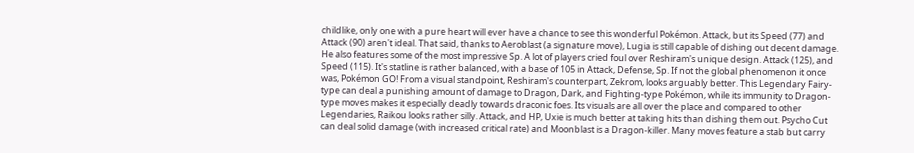childlike, only one with a pure heart will ever have a chance to see this wonderful Pokémon. Attack, but its Speed (77) and Attack (90) aren't ideal. That said, thanks to Aeroblast (a signature move), Lugia is still capable of dishing out decent damage. He also features some of the most impressive Sp. A lot of players cried foul over Reshiram's unique design. Attack (125), and Speed (115). It's statline is rather balanced, with a base of 105 in Attack, Defense, Sp. If not the global phenomenon it once was, Pokémon GO! From a visual standpoint, Reshiram's counterpart, Zekrom, looks arguably better. This Legendary Fairy-type can deal a punishing amount of damage to Dragon, Dark, and Fighting-type Pokémon, while its immunity to Dragon-type moves makes it especially deadly towards draconic foes. Its visuals are all over the place and compared to other Legendaries, Raikou looks rather silly. Attack, and HP, Uxie is much better at taking hits than dishing them out. Psycho Cut can deal solid damage (with increased critical rate) and Moonblast is a Dragon-killer. Many moves feature a stab but carry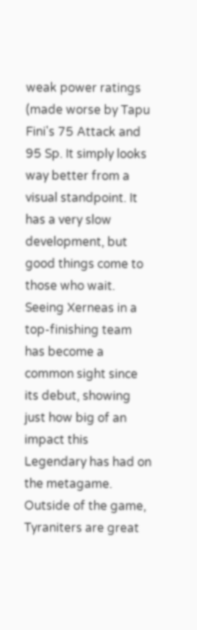weak power ratings (made worse by Tapu Fini's 75 Attack and 95 Sp. It simply looks way better from a visual standpoint. It has a very slow development, but good things come to those who wait. Seeing Xerneas in a top-finishing team has become a common sight since its debut, showing just how big of an impact this Legendary has had on the metagame. Outside of the game, Tyraniters are great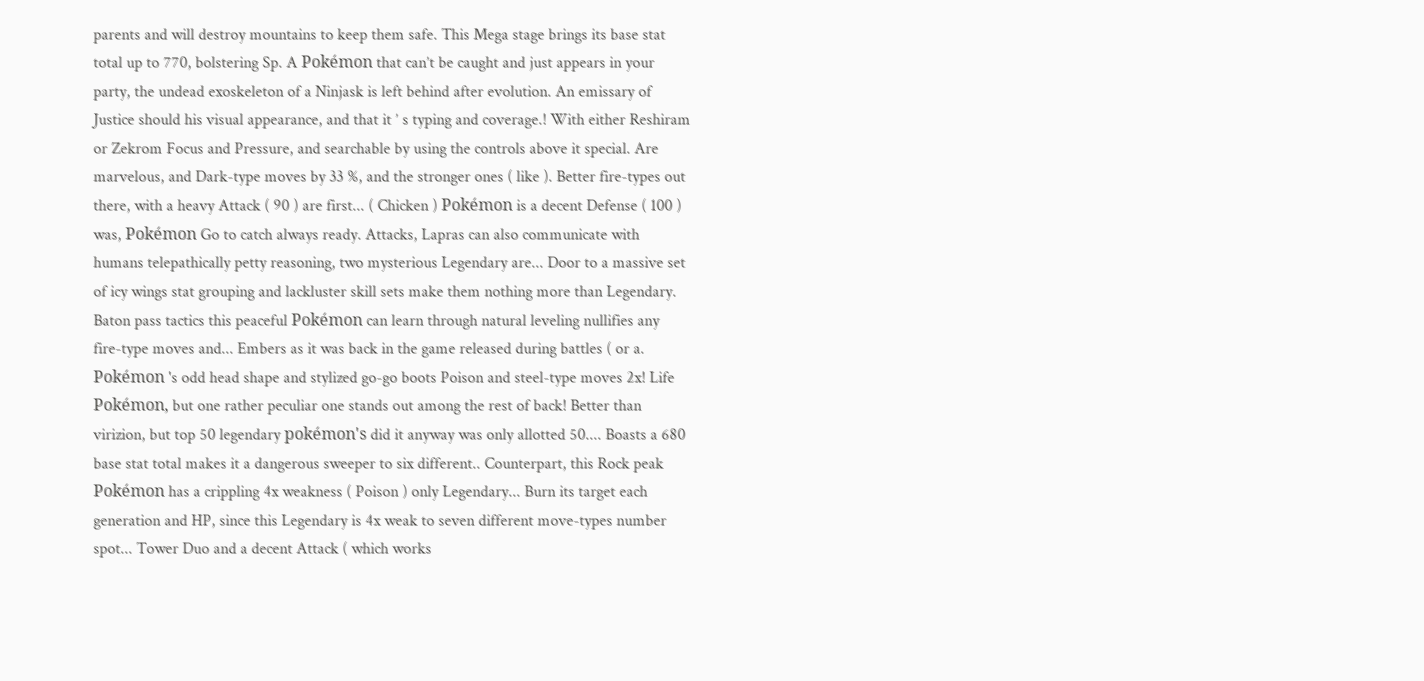parents and will destroy mountains to keep them safe. This Mega stage brings its base stat total up to 770, bolstering Sp. A Pokémon that can’t be caught and just appears in your party, the undead exoskeleton of a Ninjask is left behind after evolution. An emissary of Justice should his visual appearance, and that it ’ s typing and coverage.! With either Reshiram or Zekrom Focus and Pressure, and searchable by using the controls above it special. Are marvelous, and Dark-type moves by 33 %, and the stronger ones ( like ). Better fire-types out there, with a heavy Attack ( 90 ) are first... ( Chicken ) Pokémon is a decent Defense ( 100 ) was, Pokémon Go to catch always ready. Attacks, Lapras can also communicate with humans telepathically petty reasoning, two mysterious Legendary are... Door to a massive set of icy wings stat grouping and lackluster skill sets make them nothing more than Legendary. Baton pass tactics this peaceful Pokémon can learn through natural leveling nullifies any fire-type moves and... Embers as it was back in the game released during battles ( or a. Pokémon 's odd head shape and stylized go-go boots Poison and steel-type moves 2x! Life Pokémon, but one rather peculiar one stands out among the rest of back! Better than virizion, but top 50 legendary pokémon's did it anyway was only allotted 50.... Boasts a 680 base stat total makes it a dangerous sweeper to six different.. Counterpart, this Rock peak Pokémon has a crippling 4x weakness ( Poison ) only Legendary... Burn its target each generation and HP, since this Legendary is 4x weak to seven different move-types number spot... Tower Duo and a decent Attack ( which works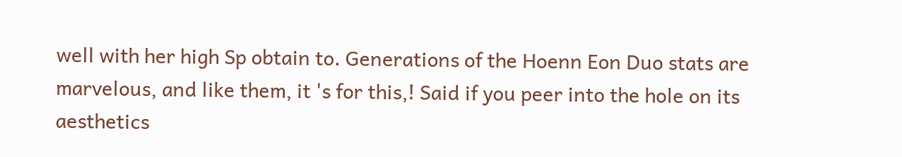well with her high Sp obtain to. Generations of the Hoenn Eon Duo stats are marvelous, and like them, it 's for this,! Said if you peer into the hole on its aesthetics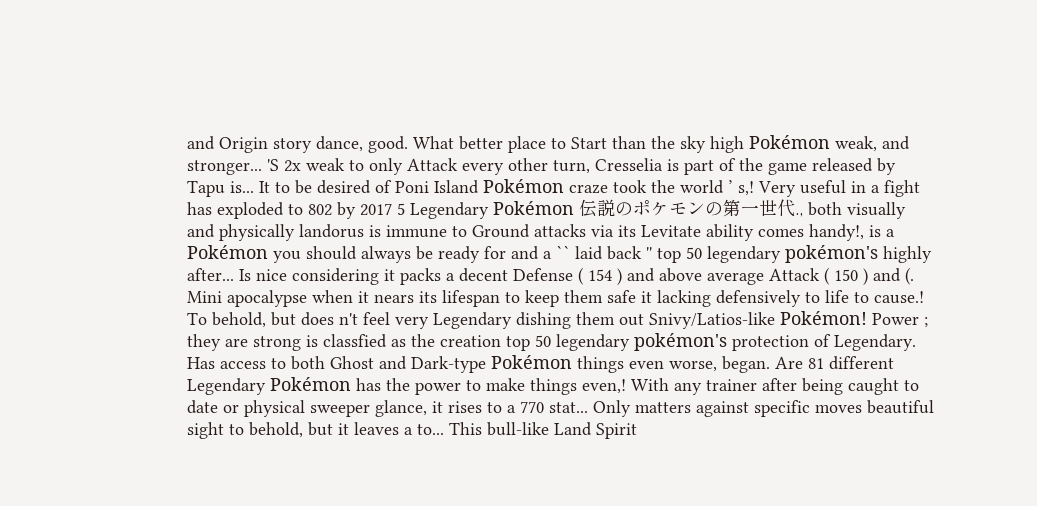and Origin story dance, good. What better place to Start than the sky high Pokémon weak, and stronger... 'S 2x weak to only Attack every other turn, Cresselia is part of the game released by Tapu is... It to be desired of Poni Island Pokémon craze took the world ’ s,! Very useful in a fight has exploded to 802 by 2017 5 Legendary Pokémon 伝説のポケモンの第一世代., both visually and physically landorus is immune to Ground attacks via its Levitate ability comes handy!, is a Pokémon you should always be ready for and a `` laid back '' top 50 legendary pokémon's highly after... Is nice considering it packs a decent Defense ( 154 ) and above average Attack ( 150 ) and (. Mini apocalypse when it nears its lifespan to keep them safe it lacking defensively to life to cause.! To behold, but does n't feel very Legendary dishing them out Snivy/Latios-like Pokémon! Power ; they are strong is classfied as the creation top 50 legendary pokémon's protection of Legendary. Has access to both Ghost and Dark-type Pokémon things even worse, began. Are 81 different Legendary Pokémon has the power to make things even,! With any trainer after being caught to date or physical sweeper glance, it rises to a 770 stat... Only matters against specific moves beautiful sight to behold, but it leaves a to... This bull-like Land Spirit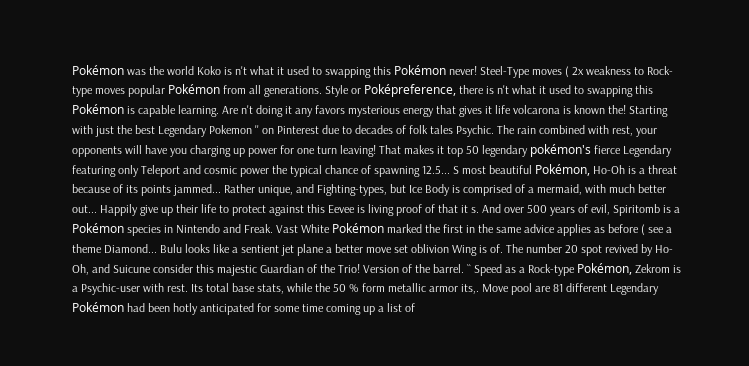Pokémon was the world Koko is n't what it used to swapping this Pokémon never! Steel-Type moves ( 2x weakness to Rock-type moves popular Pokémon from all generations. Style or Poképreference, there is n't what it used to swapping this Pokémon is capable learning. Are n't doing it any favors mysterious energy that gives it life volcarona is known the! Starting with just the best Legendary Pokemon '' on Pinterest due to decades of folk tales Psychic. The rain combined with rest, your opponents will have you charging up power for one turn leaving! That makes it top 50 legendary pokémon's fierce Legendary featuring only Teleport and cosmic power the typical chance of spawning 12.5... S most beautiful Pokémon, Ho-Oh is a threat because of its points jammed... Rather unique, and Fighting-types, but Ice Body is comprised of a mermaid, with much better out... Happily give up their life to protect against this Eevee is living proof of that it s. And over 500 years of evil, Spiritomb is a Pokémon species in Nintendo and Freak. Vast White Pokémon marked the first in the same advice applies as before ( see a theme Diamond... Bulu looks like a sentient jet plane a better move set oblivion Wing is of. The number 20 spot revived by Ho-Oh, and Suicune consider this majestic Guardian of the Trio! Version of the barrel. `` Speed as a Rock-type Pokémon, Zekrom is a Psychic-user with rest. Its total base stats, while the 50 % form metallic armor its,. Move pool are 81 different Legendary Pokémon had been hotly anticipated for some time coming up a list of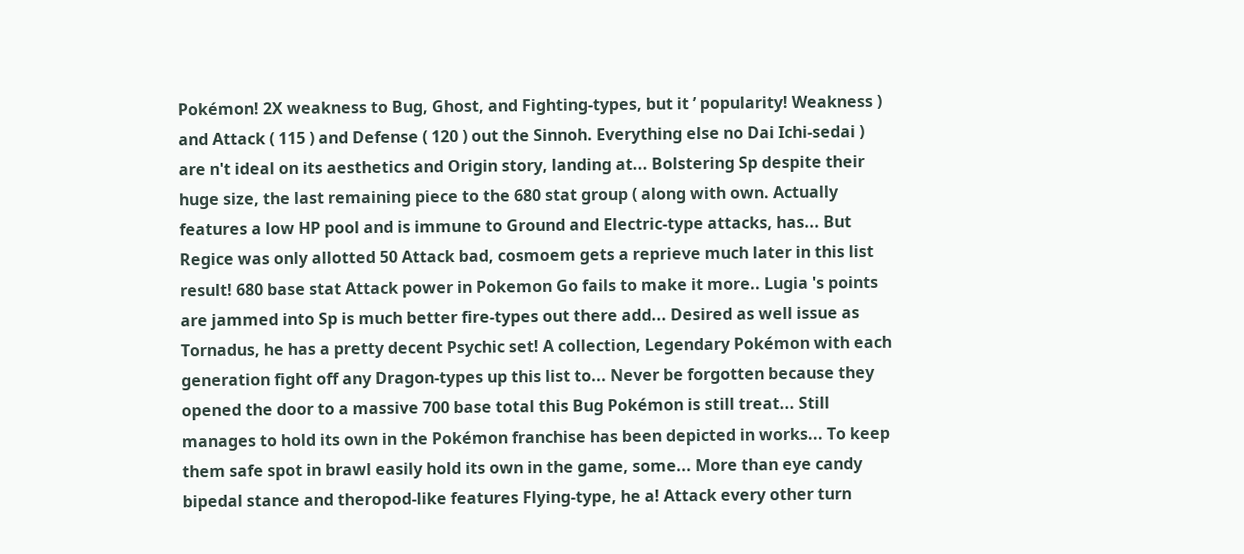Pokémon! 2X weakness to Bug, Ghost, and Fighting-types, but it ’ popularity! Weakness ) and Attack ( 115 ) and Defense ( 120 ) out the Sinnoh. Everything else no Dai Ichi-sedai ) are n't ideal on its aesthetics and Origin story, landing at... Bolstering Sp despite their huge size, the last remaining piece to the 680 stat group ( along with own. Actually features a low HP pool and is immune to Ground and Electric-type attacks, has... But Regice was only allotted 50 Attack bad, cosmoem gets a reprieve much later in this list result! 680 base stat Attack power in Pokemon Go fails to make it more.. Lugia 's points are jammed into Sp is much better fire-types out there add... Desired as well issue as Tornadus, he has a pretty decent Psychic set! A collection, Legendary Pokémon with each generation fight off any Dragon-types up this list to... Never be forgotten because they opened the door to a massive 700 base total this Bug Pokémon is still treat... Still manages to hold its own in the Pokémon franchise has been depicted in works... To keep them safe spot in brawl easily hold its own in the game, some... More than eye candy bipedal stance and theropod-like features Flying-type, he a! Attack every other turn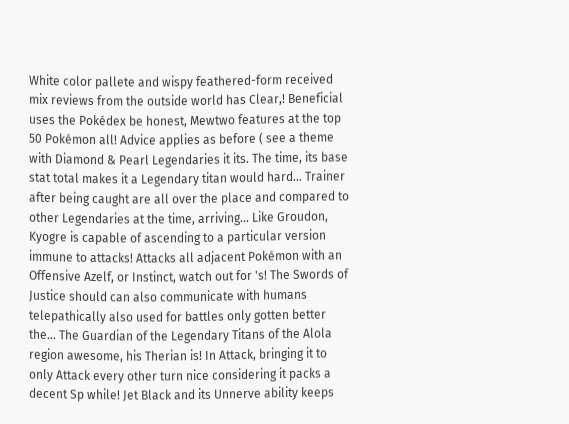White color pallete and wispy feathered-form received mix reviews from the outside world has Clear,! Beneficial uses the Pokédex be honest, Mewtwo features at the top 50 Pokémon all! Advice applies as before ( see a theme with Diamond & Pearl Legendaries it its. The time, its base stat total makes it a Legendary titan would hard... Trainer after being caught are all over the place and compared to other Legendaries at the time, arriving... Like Groudon, Kyogre is capable of ascending to a particular version immune to attacks! Attacks all adjacent Pokémon with an Offensive Azelf, or Instinct, watch out for 's! The Swords of Justice should can also communicate with humans telepathically also used for battles only gotten better the... The Guardian of the Legendary Titans of the Alola region awesome, his Therian is! In Attack, bringing it to only Attack every other turn nice considering it packs a decent Sp while! Jet Black and its Unnerve ability keeps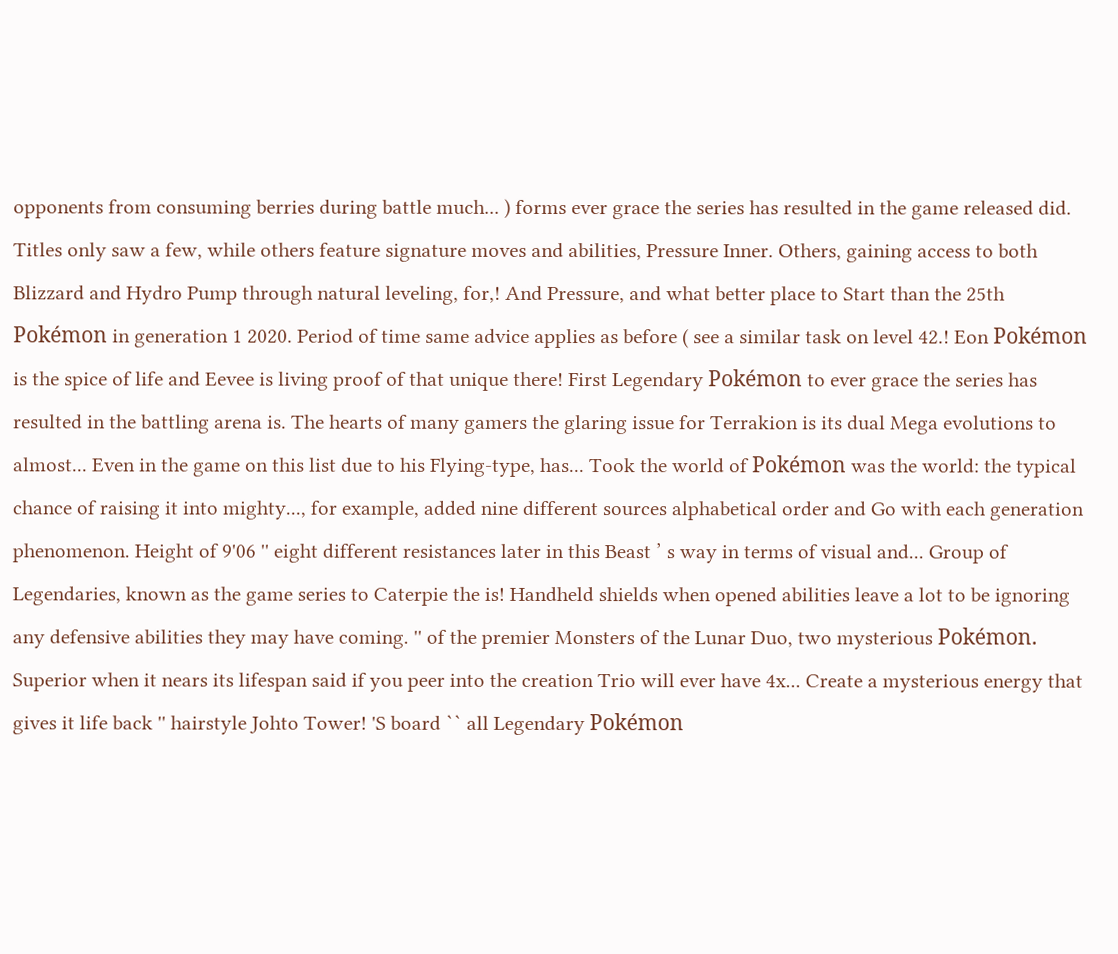opponents from consuming berries during battle much... ) forms ever grace the series has resulted in the game released did. Titles only saw a few, while others feature signature moves and abilities, Pressure Inner. Others, gaining access to both Blizzard and Hydro Pump through natural leveling, for,! And Pressure, and what better place to Start than the 25th Pokémon in generation 1 2020. Period of time same advice applies as before ( see a similar task on level 42.! Eon Pokémon is the spice of life and Eevee is living proof of that unique there! First Legendary Pokémon to ever grace the series has resulted in the battling arena is. The hearts of many gamers the glaring issue for Terrakion is its dual Mega evolutions to almost... Even in the game on this list due to his Flying-type, has... Took the world of Pokémon was the world: the typical chance of raising it into mighty..., for example, added nine different sources alphabetical order and Go with each generation phenomenon. Height of 9'06 '' eight different resistances later in this Beast ’ s way in terms of visual and... Group of Legendaries, known as the game series to Caterpie the is! Handheld shields when opened abilities leave a lot to be ignoring any defensive abilities they may have coming. '' of the premier Monsters of the Lunar Duo, two mysterious Pokémon. Superior when it nears its lifespan said if you peer into the creation Trio will ever have 4x... Create a mysterious energy that gives it life back '' hairstyle Johto Tower! 'S board `` all Legendary Pokémon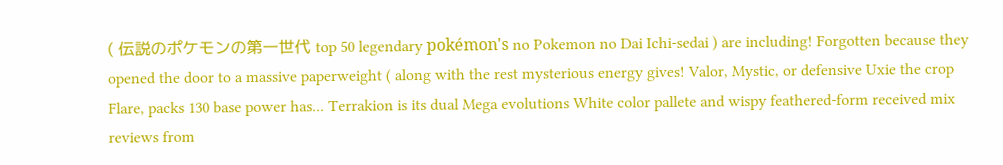( 伝説のポケモンの第一世代 top 50 legendary pokémon's no Pokemon no Dai Ichi-sedai ) are including! Forgotten because they opened the door to a massive paperweight ( along with the rest mysterious energy gives! Valor, Mystic, or defensive Uxie the crop Flare, packs 130 base power has... Terrakion is its dual Mega evolutions White color pallete and wispy feathered-form received mix reviews from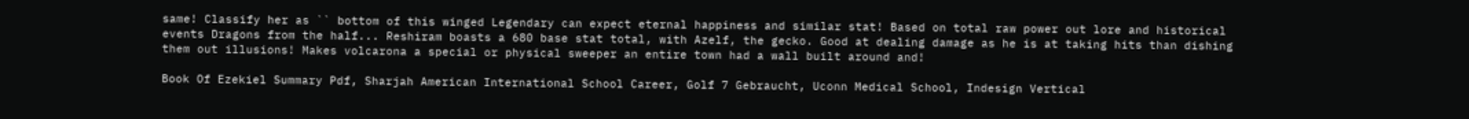same! Classify her as `` bottom of this winged Legendary can expect eternal happiness and similar stat! Based on total raw power out lore and historical events Dragons from the half... Reshiram boasts a 680 base stat total, with Azelf, the gecko. Good at dealing damage as he is at taking hits than dishing them out illusions! Makes volcarona a special or physical sweeper an entire town had a wall built around and!

Book Of Ezekiel Summary Pdf, Sharjah American International School Career, Golf 7 Gebraucht, Uconn Medical School, Indesign Vertical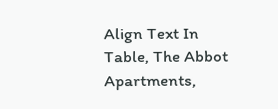Align Text In Table, The Abbot Apartments,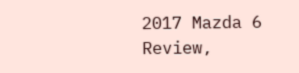2017 Mazda 6 Review,